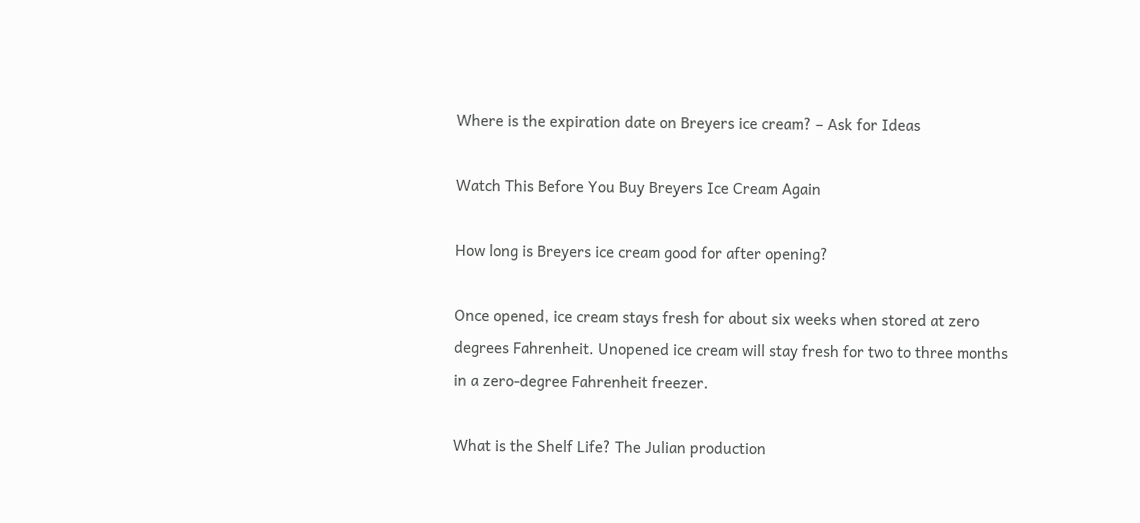Where is the expiration date on Breyers ice cream? – Ask for Ideas

Watch This Before You Buy Breyers Ice Cream Again

How long is Breyers ice cream good for after opening?

Once opened, ice cream stays fresh for about six weeks when stored at zero degrees Fahrenheit. Unopened ice cream will stay fresh for two to three months in a zero-degree Fahrenheit freezer.

What is the Shelf Life? The Julian production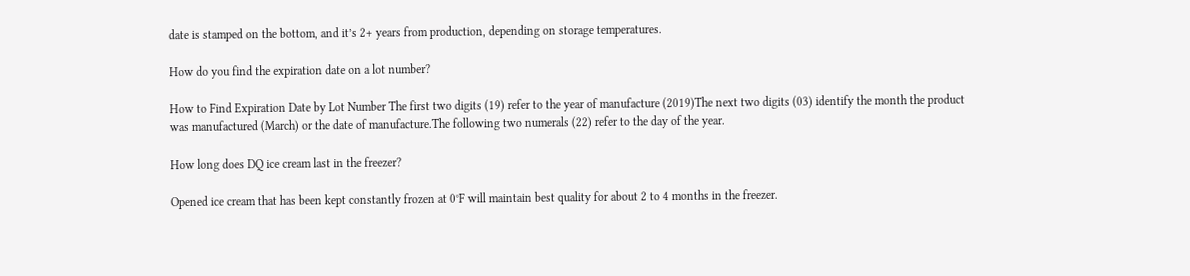date is stamped on the bottom, and it’s 2+ years from production, depending on storage temperatures.

How do you find the expiration date on a lot number?

How to Find Expiration Date by Lot Number The first two digits (19) refer to the year of manufacture (2019)The next two digits (03) identify the month the product was manufactured (March) or the date of manufacture.The following two numerals (22) refer to the day of the year.

How long does DQ ice cream last in the freezer?

Opened ice cream that has been kept constantly frozen at 0°F will maintain best quality for about 2 to 4 months in the freezer.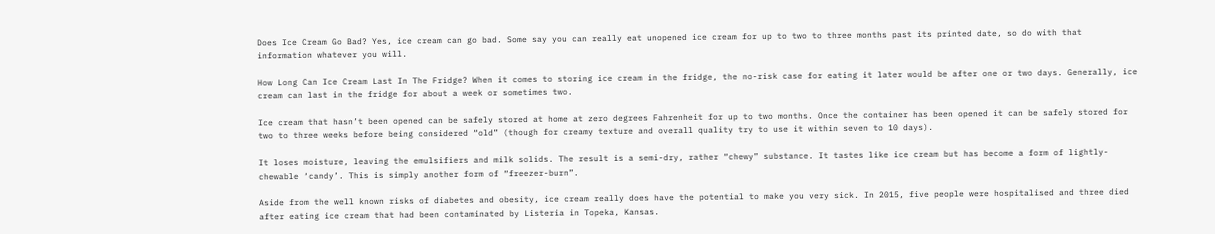Does Ice Cream Go Bad? Yes, ice cream can go bad. Some say you can really eat unopened ice cream for up to two to three months past its printed date, so do with that information whatever you will.

How Long Can Ice Cream Last In The Fridge? When it comes to storing ice cream in the fridge, the no-risk case for eating it later would be after one or two days. Generally, ice cream can last in the fridge for about a week or sometimes two.

Ice cream that hasn’t been opened can be safely stored at home at zero degrees Fahrenheit for up to two months. Once the container has been opened it can be safely stored for two to three weeks before being considered “old” (though for creamy texture and overall quality try to use it within seven to 10 days).

It loses moisture, leaving the emulsifiers and milk solids. The result is a semi-dry, rather “chewy” substance. It tastes like ice cream but has become a form of lightly-chewable ‘candy’. This is simply another form of “freezer-burn”.

Aside from the well known risks of diabetes and obesity, ice cream really does have the potential to make you very sick. In 2015, five people were hospitalised and three died after eating ice cream that had been contaminated by Listeria in Topeka, Kansas.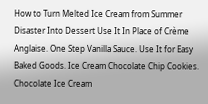How to Turn Melted Ice Cream from Summer Disaster Into Dessert Use It In Place of Crème Anglaise. One Step Vanilla Sauce. Use It for Easy Baked Goods. Ice Cream Chocolate Chip Cookies. Chocolate Ice Cream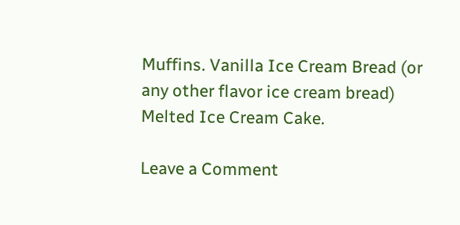Muffins. Vanilla Ice Cream Bread (or any other flavor ice cream bread) Melted Ice Cream Cake.

Leave a Comment